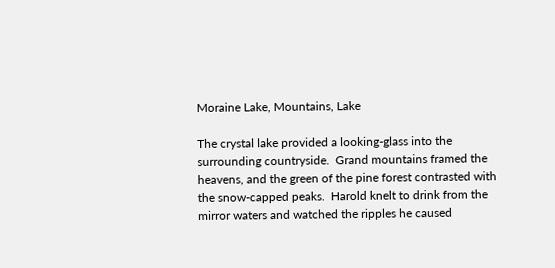Moraine Lake, Mountains, Lake

The crystal lake provided a looking-glass into the surrounding countryside.  Grand mountains framed the heavens, and the green of the pine forest contrasted with the snow-capped peaks.  Harold knelt to drink from the mirror waters and watched the ripples he caused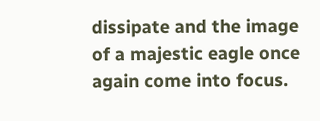dissipate and the image of a majestic eagle once again come into focus.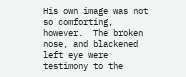His own image was not so comforting, however.  The broken nose, and blackened left eye were testimony to the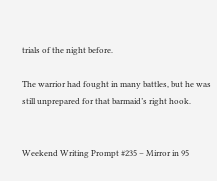trials of the night before.

The warrior had fought in many battles, but he was still unprepared for that barmaid’s right hook.


Weekend Writing Prompt #235 – Mirror in 95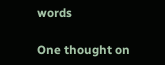words

One thought on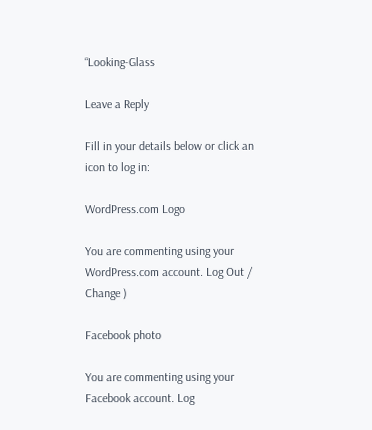“Looking-Glass

Leave a Reply

Fill in your details below or click an icon to log in:

WordPress.com Logo

You are commenting using your WordPress.com account. Log Out /  Change )

Facebook photo

You are commenting using your Facebook account. Log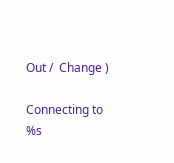Out /  Change )

Connecting to %s